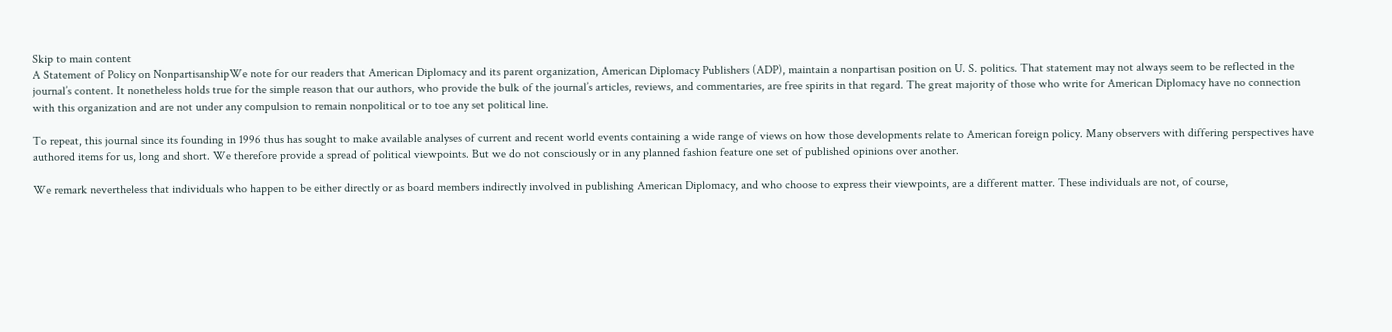Skip to main content
A Statement of Policy on NonpartisanshipWe note for our readers that American Diplomacy and its parent organization, American Diplomacy Publishers (ADP), maintain a nonpartisan position on U. S. politics. That statement may not always seem to be reflected in the journal’s content. It nonetheless holds true for the simple reason that our authors, who provide the bulk of the journal’s articles, reviews, and commentaries, are free spirits in that regard. The great majority of those who write for American Diplomacy have no connection with this organization and are not under any compulsion to remain nonpolitical or to toe any set political line.

To repeat, this journal since its founding in 1996 thus has sought to make available analyses of current and recent world events containing a wide range of views on how those developments relate to American foreign policy. Many observers with differing perspectives have authored items for us, long and short. We therefore provide a spread of political viewpoints. But we do not consciously or in any planned fashion feature one set of published opinions over another.

We remark nevertheless that individuals who happen to be either directly or as board members indirectly involved in publishing American Diplomacy, and who choose to express their viewpoints, are a different matter. These individuals are not, of course,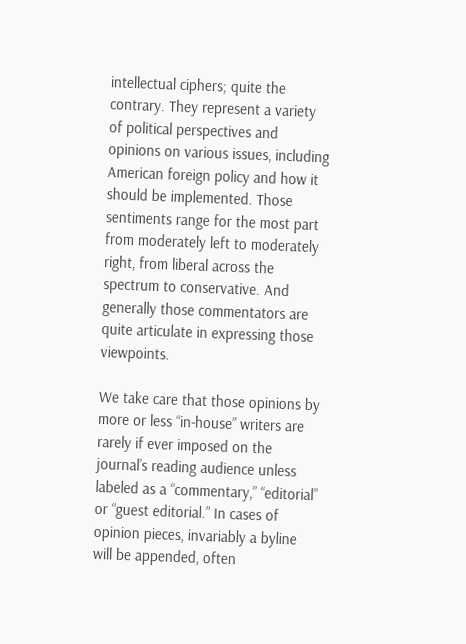intellectual ciphers; quite the contrary. They represent a variety of political perspectives and opinions on various issues, including American foreign policy and how it should be implemented. Those sentiments range for the most part from moderately left to moderately right, from liberal across the spectrum to conservative. And generally those commentators are quite articulate in expressing those viewpoints.

We take care that those opinions by more or less “in-house” writers are rarely if ever imposed on the journal’s reading audience unless labeled as a “commentary,” “editorial” or “guest editorial.” In cases of opinion pieces, invariably a byline will be appended, often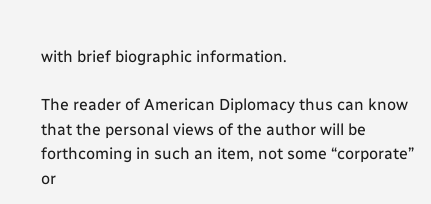with brief biographic information.

The reader of American Diplomacy thus can know that the personal views of the author will be forthcoming in such an item, not some “corporate” or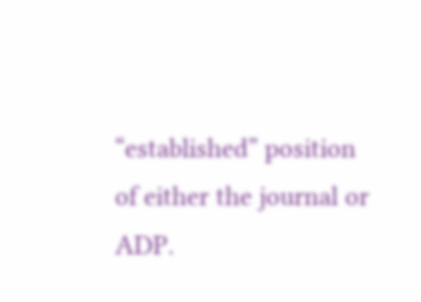“established” position of either the journal or ADP.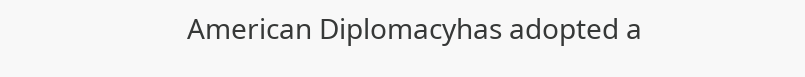American Diplomacyhas adopted a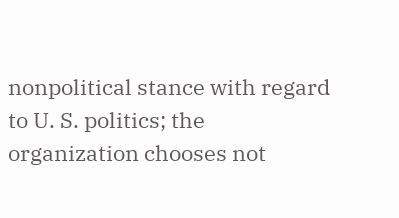nonpolitical stance with regard to U. S. politics; the organization chooses not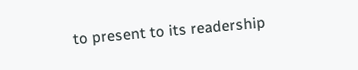to present to its readership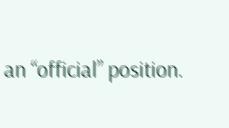an “official” position.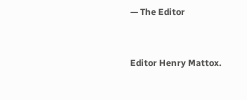— The Editor


Editor Henry Mattox.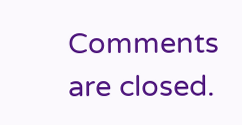Comments are closed.